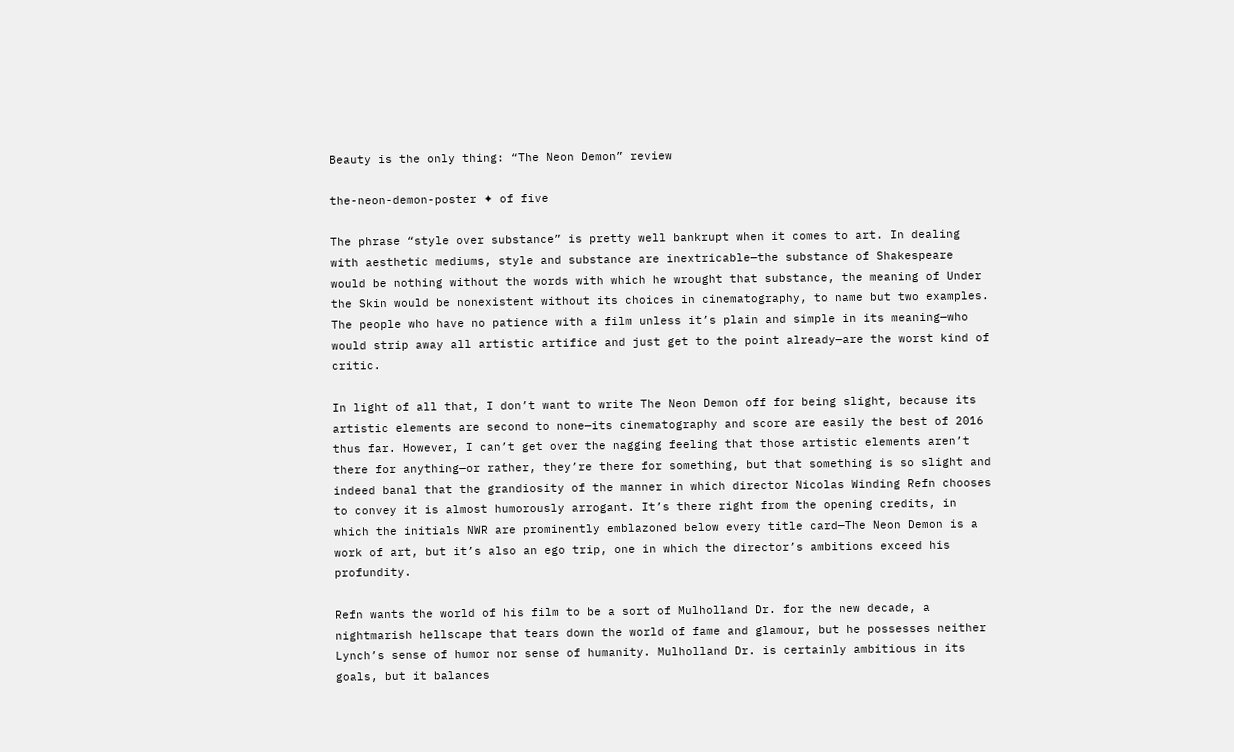Beauty is the only thing: “The Neon Demon” review

the-neon-demon-poster ✦ of five

The phrase “style over substance” is pretty well bankrupt when it comes to art. In dealing with aesthetic mediums, style and substance are inextricable—the substance of Shakespeare would be nothing without the words with which he wrought that substance, the meaning of Under the Skin would be nonexistent without its choices in cinematography, to name but two examples. The people who have no patience with a film unless it’s plain and simple in its meaning—who would strip away all artistic artifice and just get to the point already—are the worst kind of critic.

In light of all that, I don’t want to write The Neon Demon off for being slight, because its artistic elements are second to none—its cinematography and score are easily the best of 2016 thus far. However, I can’t get over the nagging feeling that those artistic elements aren’t there for anything—or rather, they’re there for something, but that something is so slight and indeed banal that the grandiosity of the manner in which director Nicolas Winding Refn chooses to convey it is almost humorously arrogant. It’s there right from the opening credits, in which the initials NWR are prominently emblazoned below every title card—The Neon Demon is a work of art, but it’s also an ego trip, one in which the director’s ambitions exceed his profundity.

Refn wants the world of his film to be a sort of Mulholland Dr. for the new decade, a nightmarish hellscape that tears down the world of fame and glamour, but he possesses neither Lynch’s sense of humor nor sense of humanity. Mulholland Dr. is certainly ambitious in its goals, but it balances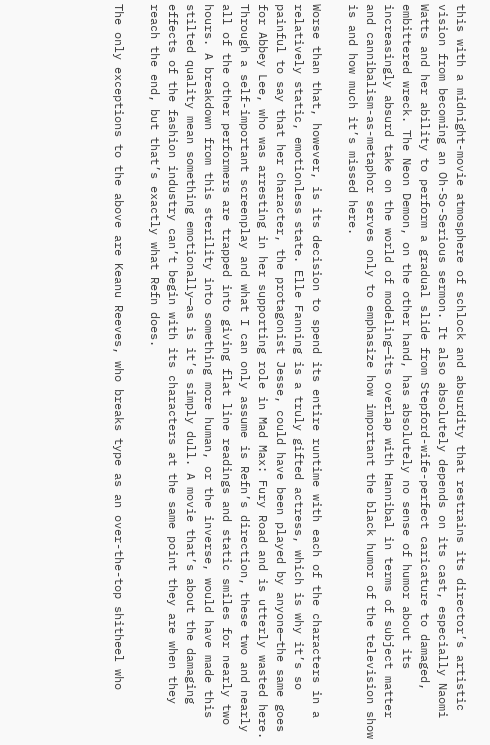this with a midnight-movie atmosphere of schlock and absurdity that restrains its director’s artistic vision from becoming an Oh-So-Serious sermon. It also absolutely depends on its cast, especially Naomi Watts and her ability to perform a gradual slide from Stepford-wife-perfect caricature to damaged, embittered wreck. The Neon Demon, on the other hand, has absolutely no sense of humor about its increasingly absurd take on the world of modeling—its overlap with Hannibal in terms of subject matter and cannibalism-as-metaphor serves only to emphasize how important the black humor of the television show is and how much it’s missed here.

Worse than that, however, is its decision to spend its entire runtime with each of the characters in a relatively static, emotionless state. Elle Fanning is a truly gifted actress, which is why it’s so painful to say that her character, the protagonist Jesse, could have been played by anyone—the same goes for Abbey Lee, who was arresting in her supporting role in Mad Max: Fury Road and is utterly wasted here. Through a self-important screenplay and what I can only assume is Refn’s direction, these two and nearly all of the other performers are trapped into giving flat line readings and static smiles for nearly two hours. A breakdown from this sterility into something more human, or the inverse, would have made this stilted quality mean something emotionally—as is it’s simply dull. A movie that’s about the damaging effects of the fashion industry can’t begin with its characters at the same point they are when they reach the end, but that’s exactly what Refn does.

The only exceptions to the above are Keanu Reeves, who breaks type as an over-the-top shitheel who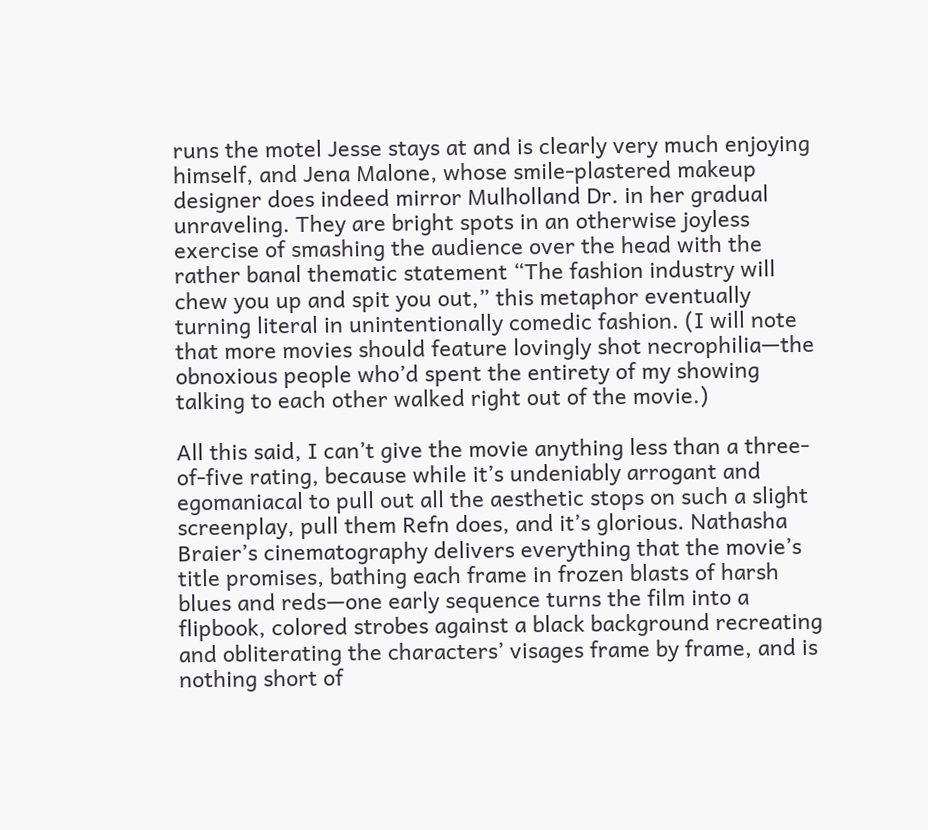runs the motel Jesse stays at and is clearly very much enjoying himself, and Jena Malone, whose smile-plastered makeup designer does indeed mirror Mulholland Dr. in her gradual unraveling. They are bright spots in an otherwise joyless exercise of smashing the audience over the head with the rather banal thematic statement “The fashion industry will chew you up and spit you out,” this metaphor eventually turning literal in unintentionally comedic fashion. (I will note that more movies should feature lovingly shot necrophilia—the obnoxious people who’d spent the entirety of my showing talking to each other walked right out of the movie.)

All this said, I can’t give the movie anything less than a three-of-five rating, because while it’s undeniably arrogant and egomaniacal to pull out all the aesthetic stops on such a slight screenplay, pull them Refn does, and it’s glorious. Nathasha Braier’s cinematography delivers everything that the movie’s title promises, bathing each frame in frozen blasts of harsh blues and reds—one early sequence turns the film into a flipbook, colored strobes against a black background recreating and obliterating the characters’ visages frame by frame, and is nothing short of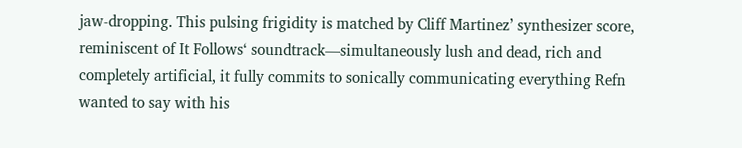jaw-dropping. This pulsing frigidity is matched by Cliff Martinez’ synthesizer score, reminiscent of It Follows‘ soundtrack—simultaneously lush and dead, rich and completely artificial, it fully commits to sonically communicating everything Refn wanted to say with his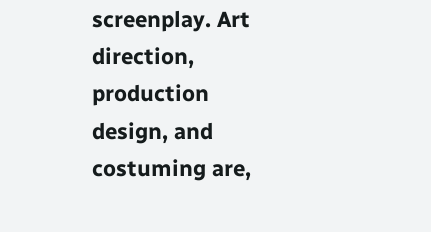screenplay. Art direction, production design, and costuming are,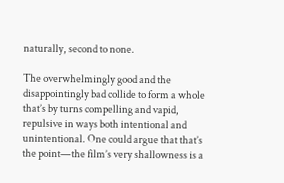naturally, second to none.

The overwhelmingly good and the disappointingly bad collide to form a whole that’s by turns compelling and vapid, repulsive in ways both intentional and unintentional. One could argue that that’s the point—the film’s very shallowness is a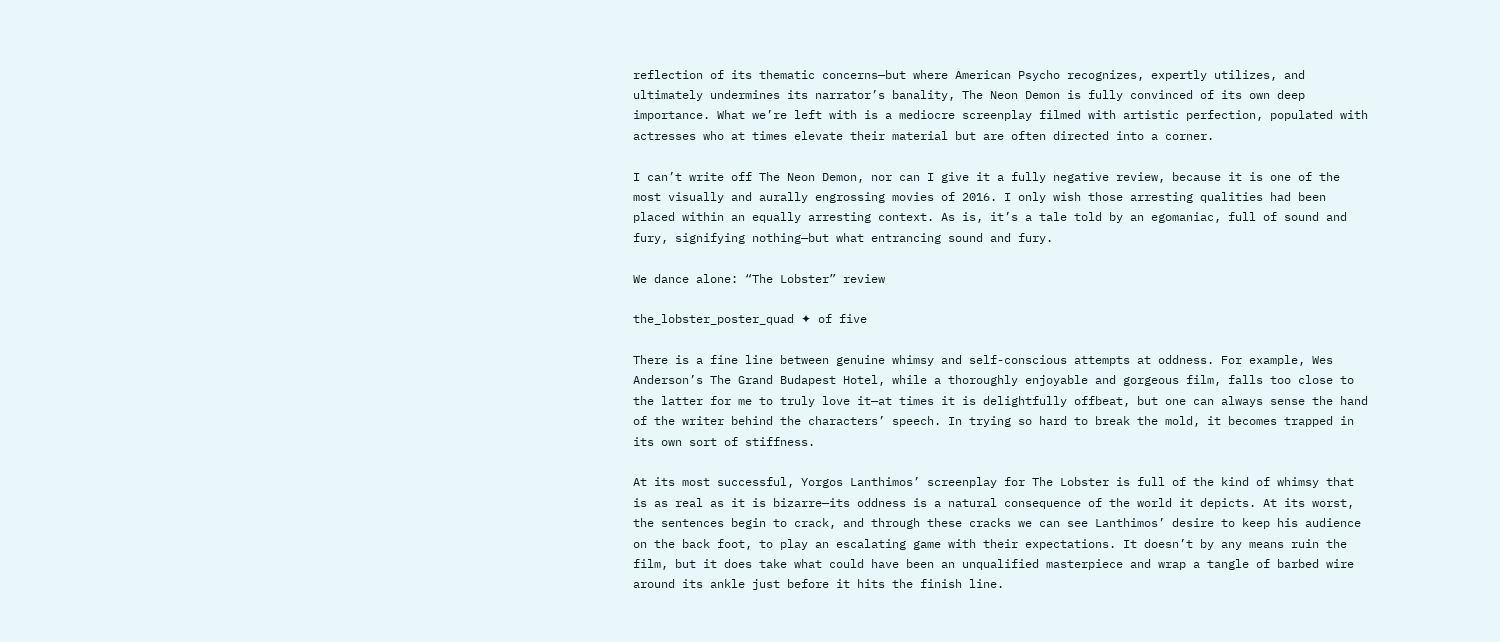reflection of its thematic concerns—but where American Psycho recognizes, expertly utilizes, and ultimately undermines its narrator’s banality, The Neon Demon is fully convinced of its own deep importance. What we’re left with is a mediocre screenplay filmed with artistic perfection, populated with actresses who at times elevate their material but are often directed into a corner.

I can’t write off The Neon Demon, nor can I give it a fully negative review, because it is one of the most visually and aurally engrossing movies of 2016. I only wish those arresting qualities had been placed within an equally arresting context. As is, it’s a tale told by an egomaniac, full of sound and fury, signifying nothing—but what entrancing sound and fury.

We dance alone: “The Lobster” review

the_lobster_poster_quad ✦ of five

There is a fine line between genuine whimsy and self-conscious attempts at oddness. For example, Wes Anderson’s The Grand Budapest Hotel, while a thoroughly enjoyable and gorgeous film, falls too close to the latter for me to truly love it—at times it is delightfully offbeat, but one can always sense the hand of the writer behind the characters’ speech. In trying so hard to break the mold, it becomes trapped in its own sort of stiffness.

At its most successful, Yorgos Lanthimos’ screenplay for The Lobster is full of the kind of whimsy that is as real as it is bizarre—its oddness is a natural consequence of the world it depicts. At its worst, the sentences begin to crack, and through these cracks we can see Lanthimos’ desire to keep his audience on the back foot, to play an escalating game with their expectations. It doesn’t by any means ruin the film, but it does take what could have been an unqualified masterpiece and wrap a tangle of barbed wire around its ankle just before it hits the finish line.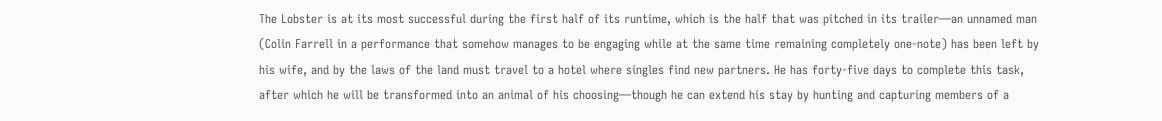The Lobster is at its most successful during the first half of its runtime, which is the half that was pitched in its trailer—an unnamed man (Colin Farrell in a performance that somehow manages to be engaging while at the same time remaining completely one-note) has been left by his wife, and by the laws of the land must travel to a hotel where singles find new partners. He has forty-five days to complete this task, after which he will be transformed into an animal of his choosing—though he can extend his stay by hunting and capturing members of a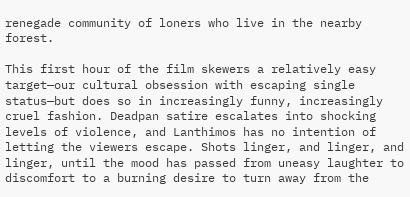renegade community of loners who live in the nearby forest.

This first hour of the film skewers a relatively easy target—our cultural obsession with escaping single status—but does so in increasingly funny, increasingly cruel fashion. Deadpan satire escalates into shocking levels of violence, and Lanthimos has no intention of letting the viewers escape. Shots linger, and linger, and linger, until the mood has passed from uneasy laughter to discomfort to a burning desire to turn away from the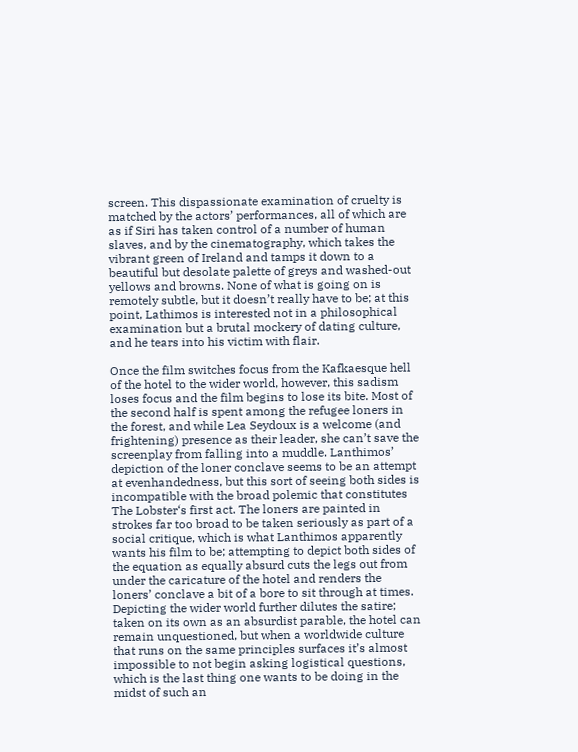screen. This dispassionate examination of cruelty is matched by the actors’ performances, all of which are as if Siri has taken control of a number of human slaves, and by the cinematography, which takes the vibrant green of Ireland and tamps it down to a beautiful but desolate palette of greys and washed-out yellows and browns. None of what is going on is remotely subtle, but it doesn’t really have to be; at this point, Lathimos is interested not in a philosophical examination but a brutal mockery of dating culture, and he tears into his victim with flair.

Once the film switches focus from the Kafkaesque hell of the hotel to the wider world, however, this sadism loses focus and the film begins to lose its bite. Most of the second half is spent among the refugee loners in the forest, and while Lea Seydoux is a welcome (and frightening) presence as their leader, she can’t save the screenplay from falling into a muddle. Lanthimos’ depiction of the loner conclave seems to be an attempt at evenhandedness, but this sort of seeing both sides is incompatible with the broad polemic that constitutes The Lobster‘s first act. The loners are painted in strokes far too broad to be taken seriously as part of a social critique, which is what Lanthimos apparently wants his film to be; attempting to depict both sides of the equation as equally absurd cuts the legs out from under the caricature of the hotel and renders the loners’ conclave a bit of a bore to sit through at times. Depicting the wider world further dilutes the satire; taken on its own as an absurdist parable, the hotel can remain unquestioned, but when a worldwide culture that runs on the same principles surfaces it’s almost impossible to not begin asking logistical questions, which is the last thing one wants to be doing in the midst of such an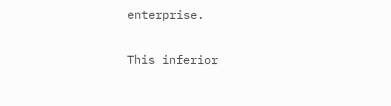enterprise.

This inferior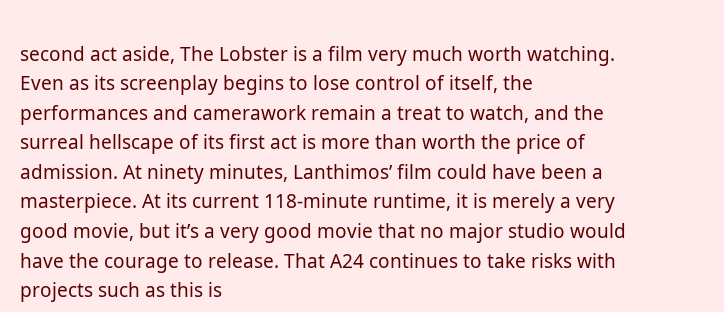second act aside, The Lobster is a film very much worth watching. Even as its screenplay begins to lose control of itself, the performances and camerawork remain a treat to watch, and the surreal hellscape of its first act is more than worth the price of admission. At ninety minutes, Lanthimos’ film could have been a masterpiece. At its current 118-minute runtime, it is merely a very good movie, but it’s a very good movie that no major studio would have the courage to release. That A24 continues to take risks with projects such as this is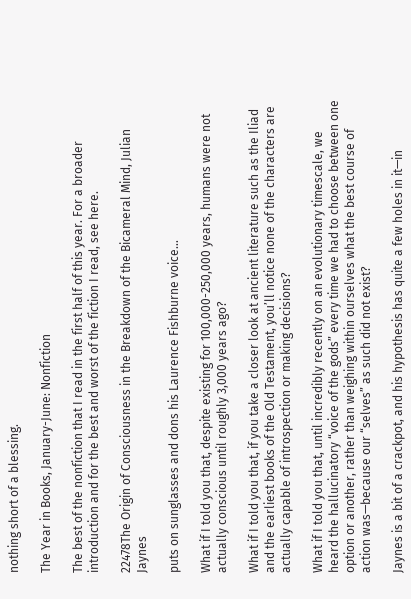nothing short of a blessing.

The Year in Books, January-June: Nonfiction

The best of the nonfiction that I read in the first half of this year. For a broader introduction and for the best and worst of the fiction I read, see here.

22478The Origin of Consciousness in the Breakdown of the Bicameral Mind, Julian Jaynes

puts on sunglasses and dons his Laurence Fishburne voice…

What if I told you that, despite existing for 100,000-250,000 years, humans were not actually conscious until roughly 3,000 years ago?

What if I told you that, if you take a closer look at ancient literature such as the Iliad and the earliest books of the Old Testament, you’ll notice none of the characters are actually capable of introspection or making decisions?

What if I told you that, until incredibly recently on an evolutionary timescale, we heard the hallucinatory “voice of the gods” every time we had to choose between one option or another, rather than weighing within ourselves what the best course of action was—because our “selves” as such did not exist?

Jaynes is a bit of a crackpot, and his hypothesis has quite a few holes in it—in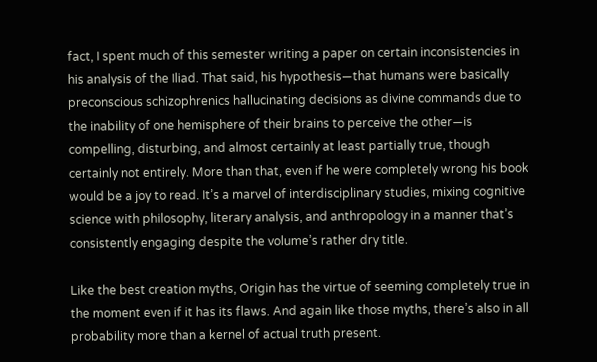fact, I spent much of this semester writing a paper on certain inconsistencies in his analysis of the Iliad. That said, his hypothesis—that humans were basically preconscious schizophrenics hallucinating decisions as divine commands due to the inability of one hemisphere of their brains to perceive the other—is compelling, disturbing, and almost certainly at least partially true, though certainly not entirely. More than that, even if he were completely wrong his book would be a joy to read. It’s a marvel of interdisciplinary studies, mixing cognitive science with philosophy, literary analysis, and anthropology in a manner that’s consistently engaging despite the volume’s rather dry title.

Like the best creation myths, Origin has the virtue of seeming completely true in the moment even if it has its flaws. And again like those myths, there’s also in all probability more than a kernel of actual truth present.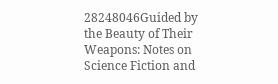28248046Guided by the Beauty of Their Weapons: Notes on Science Fiction and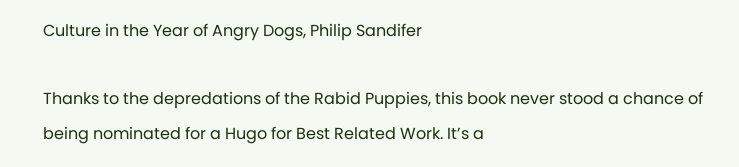Culture in the Year of Angry Dogs, Philip Sandifer

Thanks to the depredations of the Rabid Puppies, this book never stood a chance of being nominated for a Hugo for Best Related Work. It’s a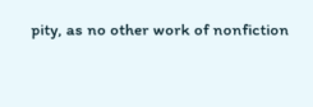pity, as no other work of nonfiction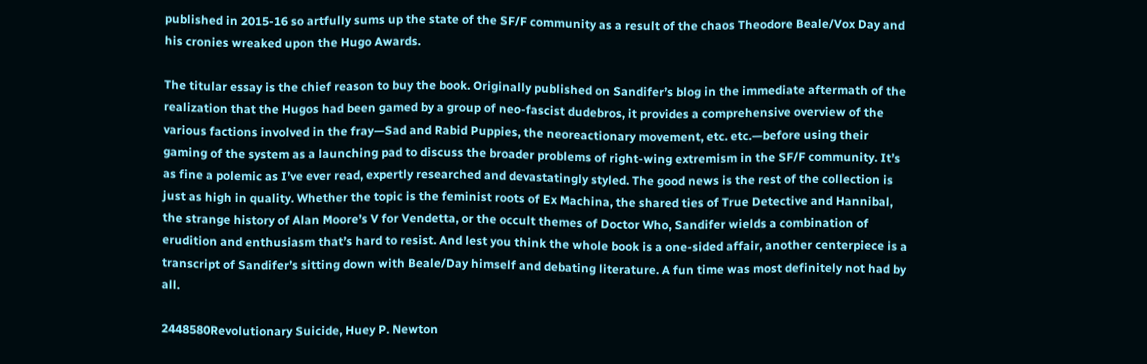published in 2015-16 so artfully sums up the state of the SF/F community as a result of the chaos Theodore Beale/Vox Day and his cronies wreaked upon the Hugo Awards.

The titular essay is the chief reason to buy the book. Originally published on Sandifer’s blog in the immediate aftermath of the realization that the Hugos had been gamed by a group of neo-fascist dudebros, it provides a comprehensive overview of the various factions involved in the fray—Sad and Rabid Puppies, the neoreactionary movement, etc. etc.—before using their gaming of the system as a launching pad to discuss the broader problems of right-wing extremism in the SF/F community. It’s as fine a polemic as I’ve ever read, expertly researched and devastatingly styled. The good news is the rest of the collection is just as high in quality. Whether the topic is the feminist roots of Ex Machina, the shared ties of True Detective and Hannibal, the strange history of Alan Moore’s V for Vendetta, or the occult themes of Doctor Who, Sandifer wields a combination of erudition and enthusiasm that’s hard to resist. And lest you think the whole book is a one-sided affair, another centerpiece is a transcript of Sandifer’s sitting down with Beale/Day himself and debating literature. A fun time was most definitely not had by all.

2448580Revolutionary Suicide, Huey P. Newton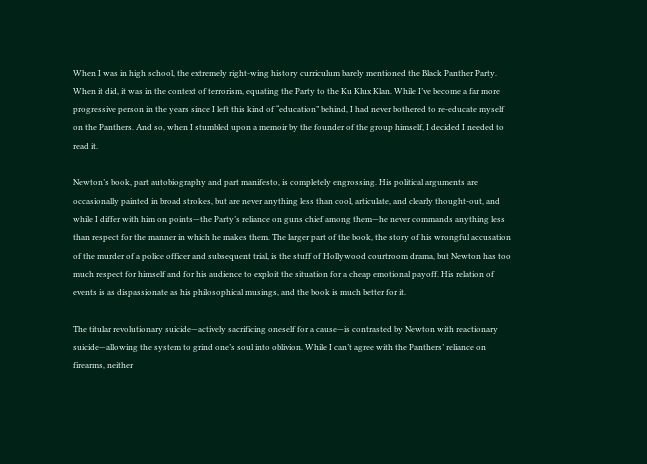When I was in high school, the extremely right-wing history curriculum barely mentioned the Black Panther Party. When it did, it was in the context of terrorism, equating the Party to the Ku Klux Klan. While I’ve become a far more progressive person in the years since I left this kind of “education” behind, I had never bothered to re-educate myself on the Panthers. And so, when I stumbled upon a memoir by the founder of the group himself, I decided I needed to read it.

Newton’s book, part autobiography and part manifesto, is completely engrossing. His political arguments are occasionally painted in broad strokes, but are never anything less than cool, articulate, and clearly thought-out, and while I differ with him on points—the Party’s reliance on guns chief among them—he never commands anything less than respect for the manner in which he makes them. The larger part of the book, the story of his wrongful accusation of the murder of a police officer and subsequent trial, is the stuff of Hollywood courtroom drama, but Newton has too much respect for himself and for his audience to exploit the situation for a cheap emotional payoff. His relation of events is as dispassionate as his philosophical musings, and the book is much better for it.

The titular revolutionary suicide—actively sacrificing oneself for a cause—is contrasted by Newton with reactionary suicide—allowing the system to grind one’s soul into oblivion. While I can’t agree with the Panthers’ reliance on firearms, neither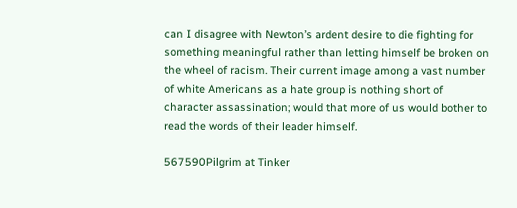can I disagree with Newton’s ardent desire to die fighting for something meaningful rather than letting himself be broken on the wheel of racism. Their current image among a vast number of white Americans as a hate group is nothing short of character assassination; would that more of us would bother to read the words of their leader himself.

567590Pilgrim at Tinker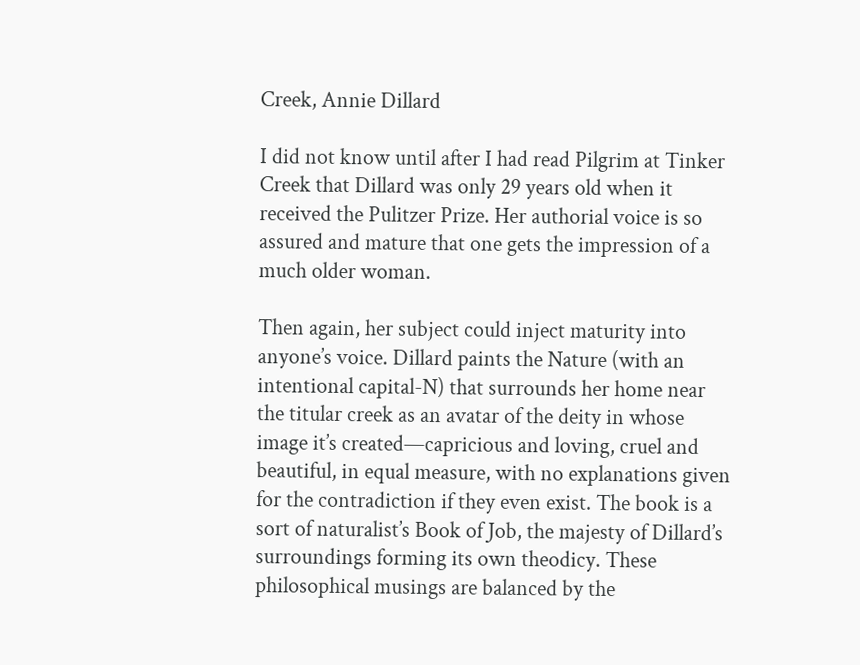Creek, Annie Dillard

I did not know until after I had read Pilgrim at Tinker Creek that Dillard was only 29 years old when it received the Pulitzer Prize. Her authorial voice is so assured and mature that one gets the impression of a much older woman.

Then again, her subject could inject maturity into anyone’s voice. Dillard paints the Nature (with an intentional capital-N) that surrounds her home near the titular creek as an avatar of the deity in whose image it’s created—capricious and loving, cruel and beautiful, in equal measure, with no explanations given for the contradiction if they even exist. The book is a sort of naturalist’s Book of Job, the majesty of Dillard’s surroundings forming its own theodicy. These philosophical musings are balanced by the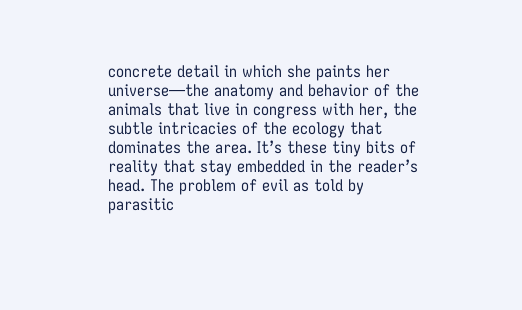concrete detail in which she paints her universe—the anatomy and behavior of the animals that live in congress with her, the subtle intricacies of the ecology that dominates the area. It’s these tiny bits of reality that stay embedded in the reader’s head. The problem of evil as told by parasitic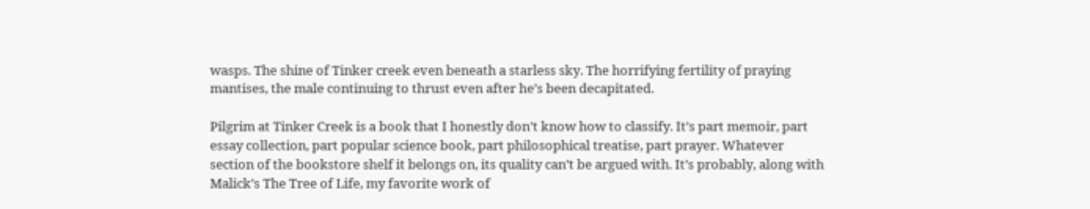wasps. The shine of Tinker creek even beneath a starless sky. The horrifying fertility of praying mantises, the male continuing to thrust even after he’s been decapitated.

Pilgrim at Tinker Creek is a book that I honestly don’t know how to classify. It’s part memoir, part essay collection, part popular science book, part philosophical treatise, part prayer. Whatever section of the bookstore shelf it belongs on, its quality can’t be argued with. It’s probably, along with Malick’s The Tree of Life, my favorite work of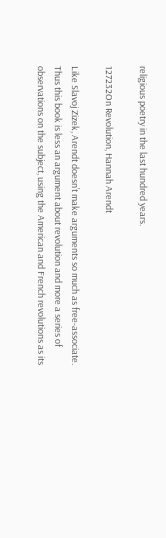religious poetry in the last hundred years.

127232On Revolution, Hannah Arendt

Like Slavoj Zizek, Arendt doesn’t make arguments so much as free-associate. Thus this book is less an argument about revolution and more a series of observations on the subject, using the American and French revolutions as its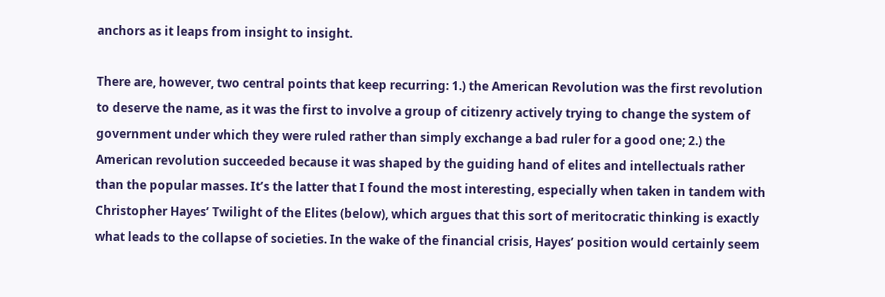anchors as it leaps from insight to insight.

There are, however, two central points that keep recurring: 1.) the American Revolution was the first revolution to deserve the name, as it was the first to involve a group of citizenry actively trying to change the system of government under which they were ruled rather than simply exchange a bad ruler for a good one; 2.) the American revolution succeeded because it was shaped by the guiding hand of elites and intellectuals rather than the popular masses. It’s the latter that I found the most interesting, especially when taken in tandem with Christopher Hayes’ Twilight of the Elites (below), which argues that this sort of meritocratic thinking is exactly what leads to the collapse of societies. In the wake of the financial crisis, Hayes’ position would certainly seem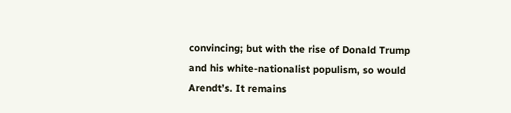convincing; but with the rise of Donald Trump and his white-nationalist populism, so would Arendt’s. It remains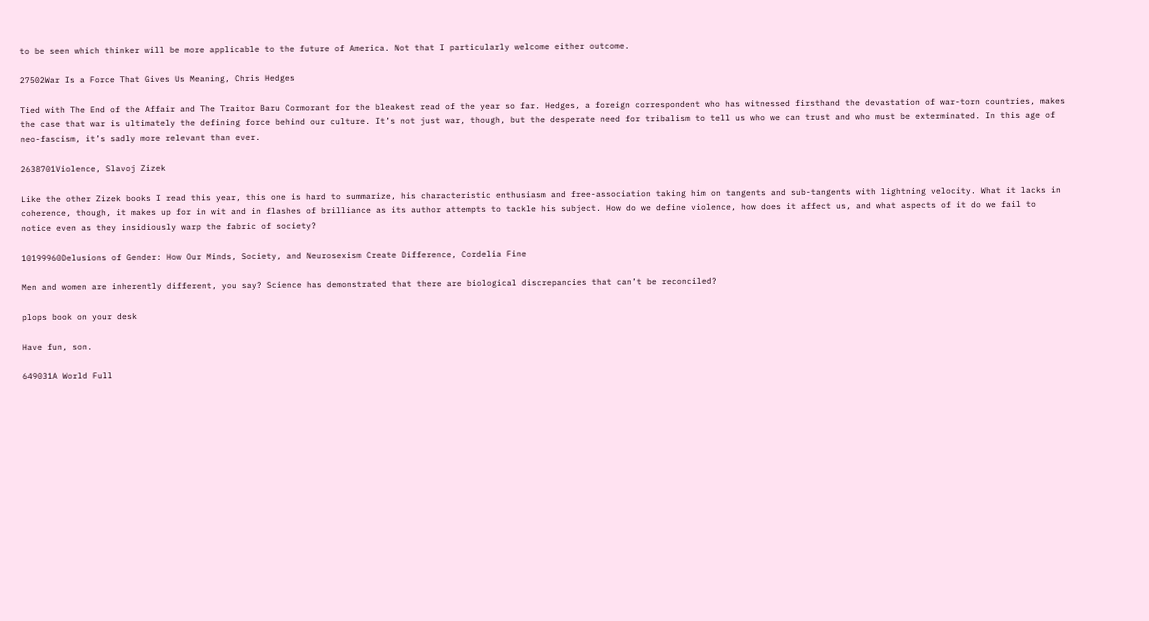to be seen which thinker will be more applicable to the future of America. Not that I particularly welcome either outcome.

27502War Is a Force That Gives Us Meaning, Chris Hedges

Tied with The End of the Affair and The Traitor Baru Cormorant for the bleakest read of the year so far. Hedges, a foreign correspondent who has witnessed firsthand the devastation of war-torn countries, makes the case that war is ultimately the defining force behind our culture. It’s not just war, though, but the desperate need for tribalism to tell us who we can trust and who must be exterminated. In this age of neo-fascism, it’s sadly more relevant than ever.

2638701Violence, Slavoj Zizek

Like the other Zizek books I read this year, this one is hard to summarize, his characteristic enthusiasm and free-association taking him on tangents and sub-tangents with lightning velocity. What it lacks in coherence, though, it makes up for in wit and in flashes of brilliance as its author attempts to tackle his subject. How do we define violence, how does it affect us, and what aspects of it do we fail to notice even as they insidiously warp the fabric of society?

10199960Delusions of Gender: How Our Minds, Society, and Neurosexism Create Difference, Cordelia Fine

Men and women are inherently different, you say? Science has demonstrated that there are biological discrepancies that can’t be reconciled?

plops book on your desk

Have fun, son.

649031A World Full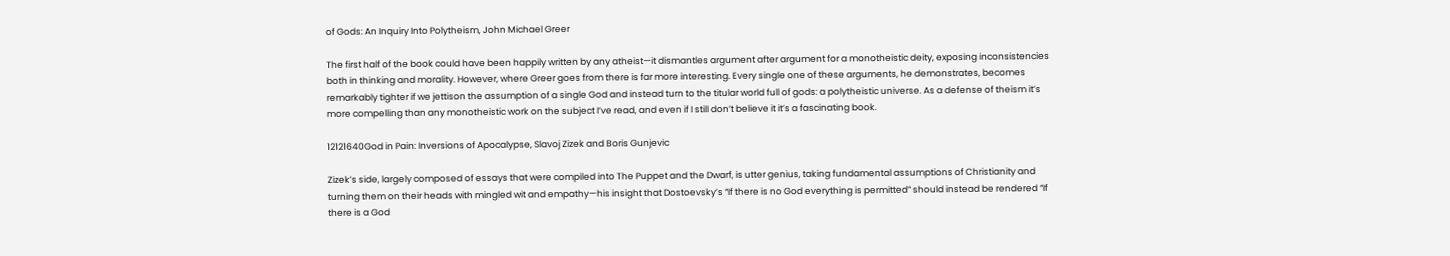of Gods: An Inquiry Into Polytheism, John Michael Greer

The first half of the book could have been happily written by any atheist—it dismantles argument after argument for a monotheistic deity, exposing inconsistencies both in thinking and morality. However, where Greer goes from there is far more interesting. Every single one of these arguments, he demonstrates, becomes remarkably tighter if we jettison the assumption of a single God and instead turn to the titular world full of gods: a polytheistic universe. As a defense of theism it’s more compelling than any monotheistic work on the subject I’ve read, and even if I still don’t believe it it’s a fascinating book.

12121640God in Pain: Inversions of Apocalypse, Slavoj Zizek and Boris Gunjevic

Zizek’s side, largely composed of essays that were compiled into The Puppet and the Dwarf, is utter genius, taking fundamental assumptions of Christianity and turning them on their heads with mingled wit and empathy—his insight that Dostoevsky’s “If there is no God everything is permitted” should instead be rendered “If there is a God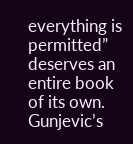everything is permitted” deserves an entire book of its own. Gunjevic’s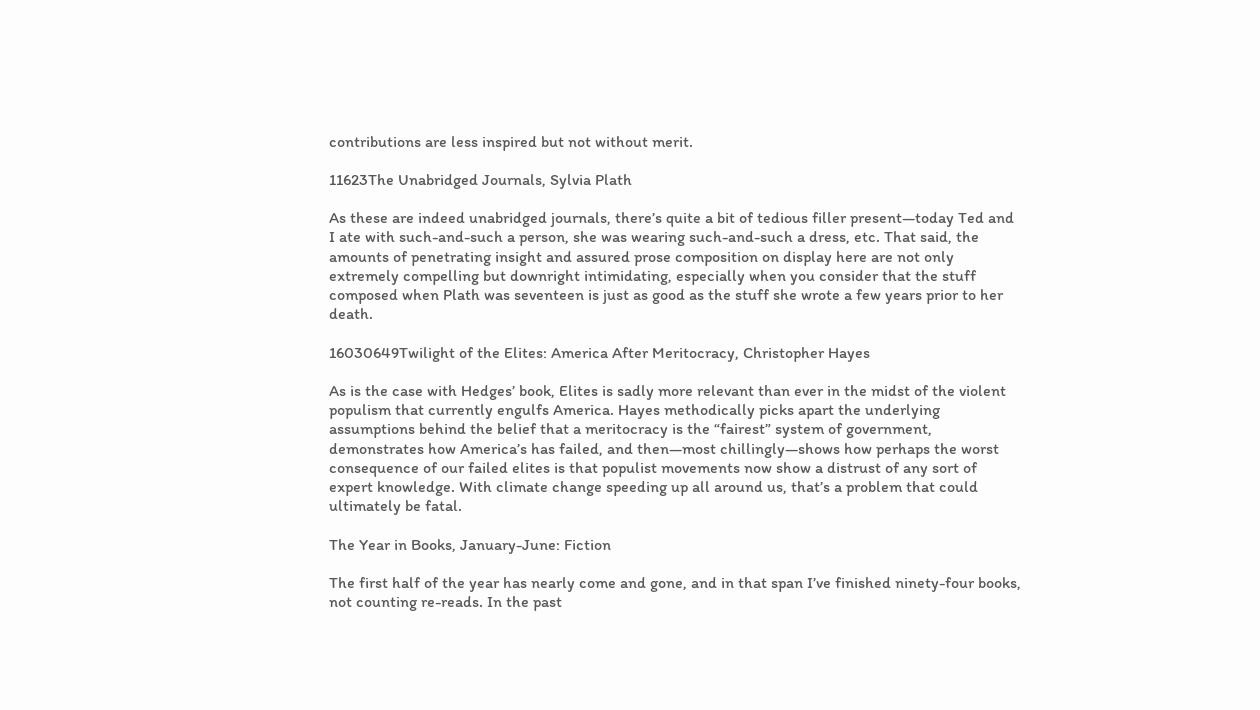contributions are less inspired but not without merit.

11623The Unabridged Journals, Sylvia Plath

As these are indeed unabridged journals, there’s quite a bit of tedious filler present—today Ted and I ate with such-and-such a person, she was wearing such-and-such a dress, etc. That said, the amounts of penetrating insight and assured prose composition on display here are not only extremely compelling but downright intimidating, especially when you consider that the stuff composed when Plath was seventeen is just as good as the stuff she wrote a few years prior to her death.

16030649Twilight of the Elites: America After Meritocracy, Christopher Hayes

As is the case with Hedges’ book, Elites is sadly more relevant than ever in the midst of the violent populism that currently engulfs America. Hayes methodically picks apart the underlying assumptions behind the belief that a meritocracy is the “fairest” system of government, demonstrates how America’s has failed, and then—most chillingly—shows how perhaps the worst consequence of our failed elites is that populist movements now show a distrust of any sort of expert knowledge. With climate change speeding up all around us, that’s a problem that could ultimately be fatal.

The Year in Books, January-June: Fiction

The first half of the year has nearly come and gone, and in that span I’ve finished ninety-four books, not counting re-reads. In the past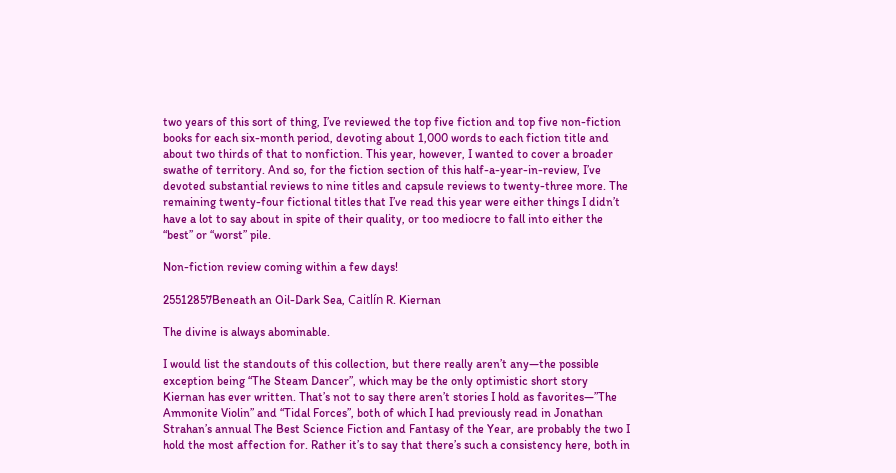two years of this sort of thing, I’ve reviewed the top five fiction and top five non-fiction books for each six-month period, devoting about 1,000 words to each fiction title and about two thirds of that to nonfiction. This year, however, I wanted to cover a broader swathe of territory. And so, for the fiction section of this half-a-year-in-review, I’ve devoted substantial reviews to nine titles and capsule reviews to twenty-three more. The remaining twenty-four fictional titles that I’ve read this year were either things I didn’t have a lot to say about in spite of their quality, or too mediocre to fall into either the “best” or “worst” pile.

Non-fiction review coming within a few days!

25512857Beneath an Oil-Dark Sea, Caitlín R. Kiernan

The divine is always abominable.

I would list the standouts of this collection, but there really aren’t any—the possible exception being “The Steam Dancer”, which may be the only optimistic short story Kiernan has ever written. That’s not to say there aren’t stories I hold as favorites—”The Ammonite Violin” and “Tidal Forces”, both of which I had previously read in Jonathan Strahan’s annual The Best Science Fiction and Fantasy of the Year, are probably the two I hold the most affection for. Rather it’s to say that there’s such a consistency here, both in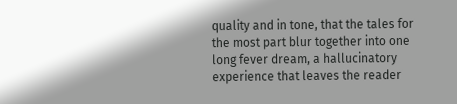quality and in tone, that the tales for the most part blur together into one long fever dream, a hallucinatory experience that leaves the reader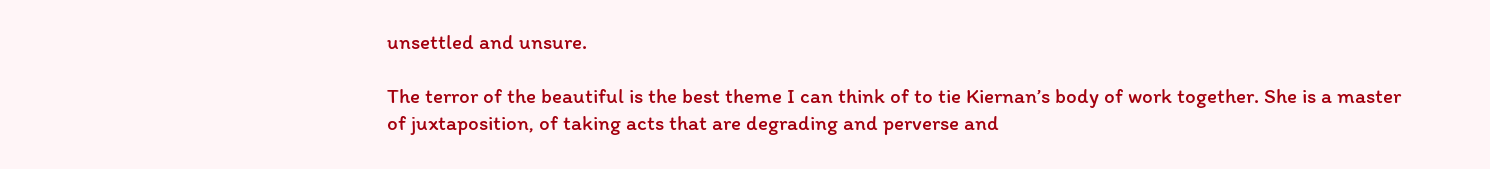unsettled and unsure.

The terror of the beautiful is the best theme I can think of to tie Kiernan’s body of work together. She is a master of juxtaposition, of taking acts that are degrading and perverse and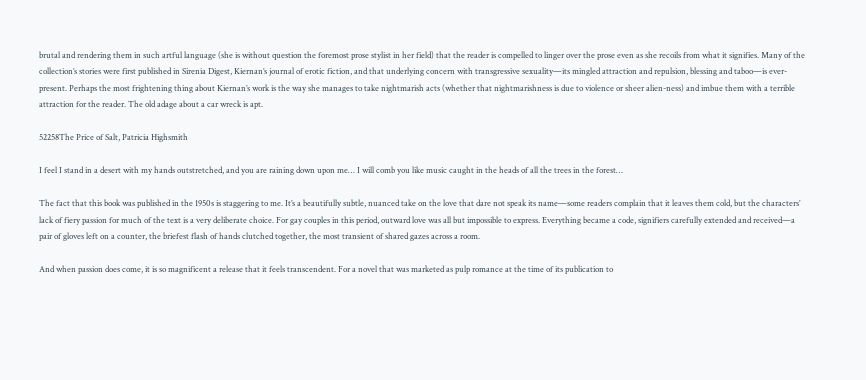brutal and rendering them in such artful language (she is without question the foremost prose stylist in her field) that the reader is compelled to linger over the prose even as she recoils from what it signifies. Many of the collection’s stories were first published in Sirenia Digest, Kiernan’s journal of erotic fiction, and that underlying concern with transgressive sexuality—its mingled attraction and repulsion, blessing and taboo—is ever-present. Perhaps the most frightening thing about Kiernan’s work is the way she manages to take nightmarish acts (whether that nightmarishness is due to violence or sheer alien-ness) and imbue them with a terrible attraction for the reader. The old adage about a car wreck is apt.

52258The Price of Salt, Patricia Highsmith

I feel I stand in a desert with my hands outstretched, and you are raining down upon me… I will comb you like music caught in the heads of all the trees in the forest…

The fact that this book was published in the 1950s is staggering to me. It’s a beautifully subtle, nuanced take on the love that dare not speak its name—some readers complain that it leaves them cold, but the characters’ lack of fiery passion for much of the text is a very deliberate choice. For gay couples in this period, outward love was all but impossible to express. Everything became a code, signifiers carefully extended and received—a pair of gloves left on a counter, the briefest flash of hands clutched together, the most transient of shared gazes across a room.

And when passion does come, it is so magnificent a release that it feels transcendent. For a novel that was marketed as pulp romance at the time of its publication to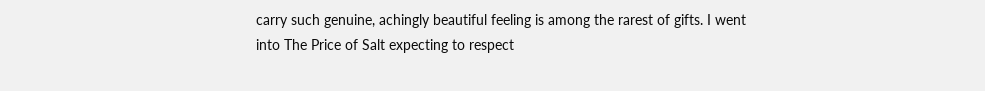carry such genuine, achingly beautiful feeling is among the rarest of gifts. I went into The Price of Salt expecting to respect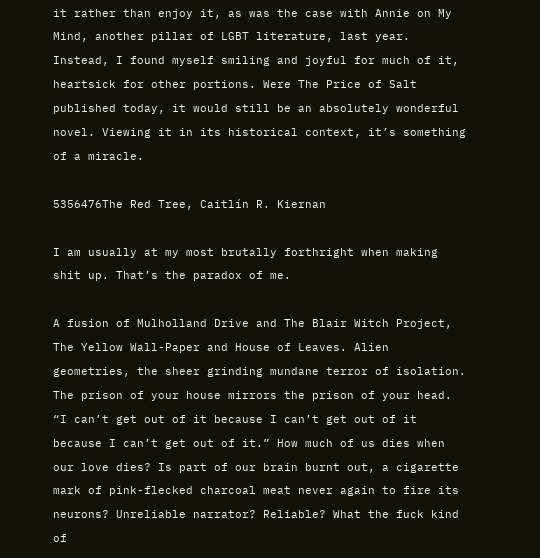it rather than enjoy it, as was the case with Annie on My Mind, another pillar of LGBT literature, last year. Instead, I found myself smiling and joyful for much of it, heartsick for other portions. Were The Price of Salt published today, it would still be an absolutely wonderful novel. Viewing it in its historical context, it’s something of a miracle.

5356476The Red Tree, Caitlín R. Kiernan

I am usually at my most brutally forthright when making shit up. That’s the paradox of me.

A fusion of Mulholland Drive and The Blair Witch Project, The Yellow Wall-Paper and House of Leaves. Alien geometries, the sheer grinding mundane terror of isolation. The prison of your house mirrors the prison of your head. “I can’t get out of it because I can’t get out of it because I can’t get out of it.” How much of us dies when our love dies? Is part of our brain burnt out, a cigarette mark of pink-flecked charcoal meat never again to fire its neurons? Unreliable narrator? Reliable? What the fuck kind of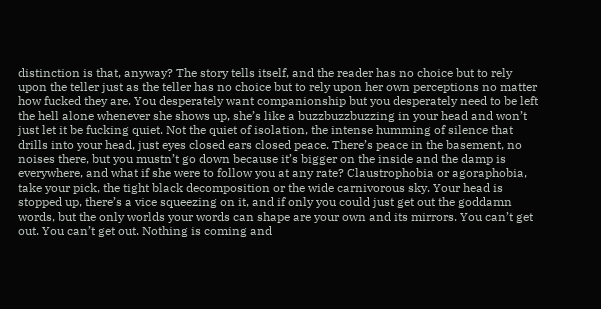distinction is that, anyway? The story tells itself, and the reader has no choice but to rely upon the teller just as the teller has no choice but to rely upon her own perceptions no matter how fucked they are. You desperately want companionship but you desperately need to be left the hell alone whenever she shows up, she’s like a buzzbuzzbuzzing in your head and won’t just let it be fucking quiet. Not the quiet of isolation, the intense humming of silence that drills into your head, just eyes closed ears closed peace. There’s peace in the basement, no noises there, but you mustn’t go down because it’s bigger on the inside and the damp is everywhere, and what if she were to follow you at any rate? Claustrophobia or agoraphobia, take your pick, the tight black decomposition or the wide carnivorous sky. Your head is stopped up, there’s a vice squeezing on it, and if only you could just get out the goddamn words, but the only worlds your words can shape are your own and its mirrors. You can’t get out. You can’t get out. Nothing is coming and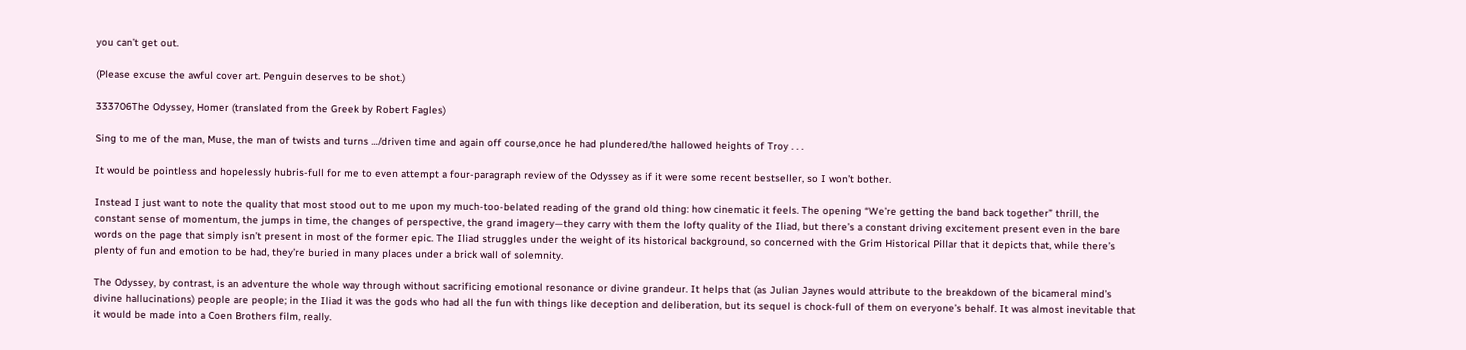you can’t get out.

(Please excuse the awful cover art. Penguin deserves to be shot.)

333706The Odyssey, Homer (translated from the Greek by Robert Fagles)

Sing to me of the man, Muse, the man of twists and turns …/driven time and again off course,once he had plundered/the hallowed heights of Troy . . .

It would be pointless and hopelessly hubris-full for me to even attempt a four-paragraph review of the Odyssey as if it were some recent bestseller, so I won’t bother.

Instead I just want to note the quality that most stood out to me upon my much-too-belated reading of the grand old thing: how cinematic it feels. The opening “We’re getting the band back together” thrill, the constant sense of momentum, the jumps in time, the changes of perspective, the grand imagery—they carry with them the lofty quality of the Iliad, but there’s a constant driving excitement present even in the bare words on the page that simply isn’t present in most of the former epic. The Iliad struggles under the weight of its historical background, so concerned with the Grim Historical Pillar that it depicts that, while there’s plenty of fun and emotion to be had, they’re buried in many places under a brick wall of solemnity.

The Odyssey, by contrast, is an adventure the whole way through without sacrificing emotional resonance or divine grandeur. It helps that (as Julian Jaynes would attribute to the breakdown of the bicameral mind’s divine hallucinations) people are people; in the Iliad it was the gods who had all the fun with things like deception and deliberation, but its sequel is chock-full of them on everyone’s behalf. It was almost inevitable that it would be made into a Coen Brothers film, really.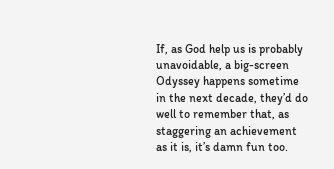If, as God help us is probably unavoidable, a big-screen Odyssey happens sometime in the next decade, they’d do well to remember that, as staggering an achievement as it is, it’s damn fun too.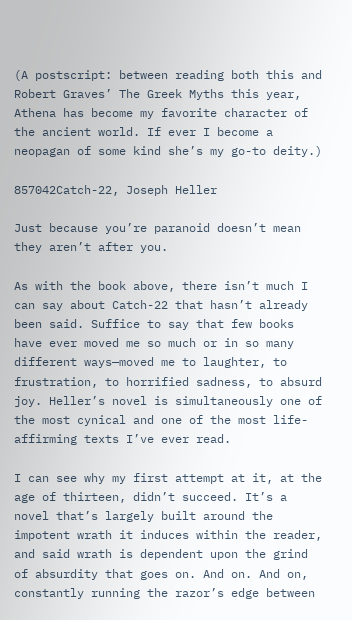(A postscript: between reading both this and Robert Graves’ The Greek Myths this year, Athena has become my favorite character of the ancient world. If ever I become a neopagan of some kind she’s my go-to deity.)

857042Catch-22, Joseph Heller

Just because you’re paranoid doesn’t mean they aren’t after you.

As with the book above, there isn’t much I can say about Catch-22 that hasn’t already been said. Suffice to say that few books have ever moved me so much or in so many different ways—moved me to laughter, to frustration, to horrified sadness, to absurd joy. Heller’s novel is simultaneously one of the most cynical and one of the most life-affirming texts I’ve ever read.

I can see why my first attempt at it, at the age of thirteen, didn’t succeed. It’s a novel that’s largely built around the impotent wrath it induces within the reader, and said wrath is dependent upon the grind of absurdity that goes on. And on. And on, constantly running the razor’s edge between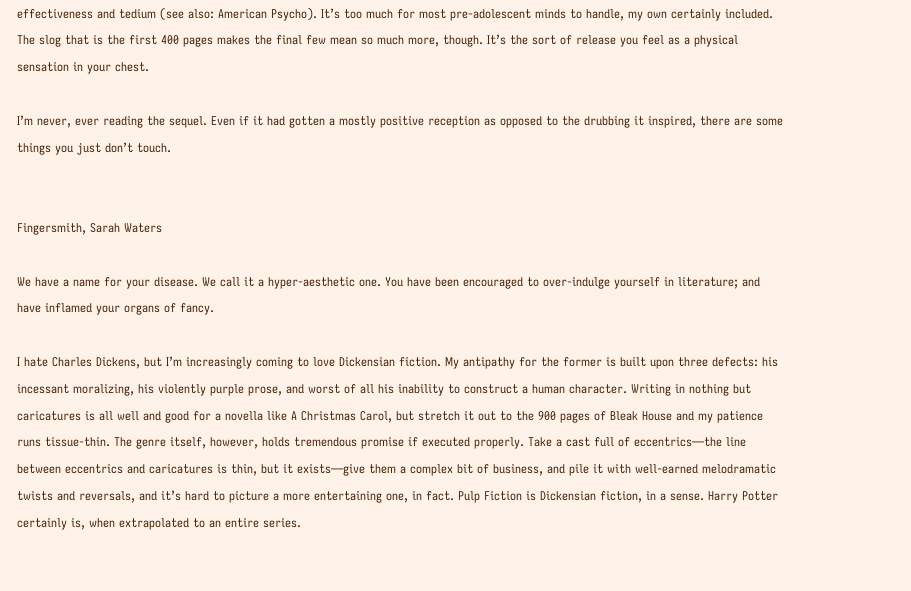effectiveness and tedium (see also: American Psycho). It’s too much for most pre-adolescent minds to handle, my own certainly included. The slog that is the first 400 pages makes the final few mean so much more, though. It’s the sort of release you feel as a physical sensation in your chest.

I’m never, ever reading the sequel. Even if it had gotten a mostly positive reception as opposed to the drubbing it inspired, there are some things you just don’t touch.


Fingersmith, Sarah Waters

We have a name for your disease. We call it a hyper-aesthetic one. You have been encouraged to over-indulge yourself in literature; and have inflamed your organs of fancy.

I hate Charles Dickens, but I’m increasingly coming to love Dickensian fiction. My antipathy for the former is built upon three defects: his incessant moralizing, his violently purple prose, and worst of all his inability to construct a human character. Writing in nothing but caricatures is all well and good for a novella like A Christmas Carol, but stretch it out to the 900 pages of Bleak House and my patience runs tissue-thin. The genre itself, however, holds tremendous promise if executed properly. Take a cast full of eccentrics—the line between eccentrics and caricatures is thin, but it exists—give them a complex bit of business, and pile it with well-earned melodramatic twists and reversals, and it’s hard to picture a more entertaining one, in fact. Pulp Fiction is Dickensian fiction, in a sense. Harry Potter certainly is, when extrapolated to an entire series.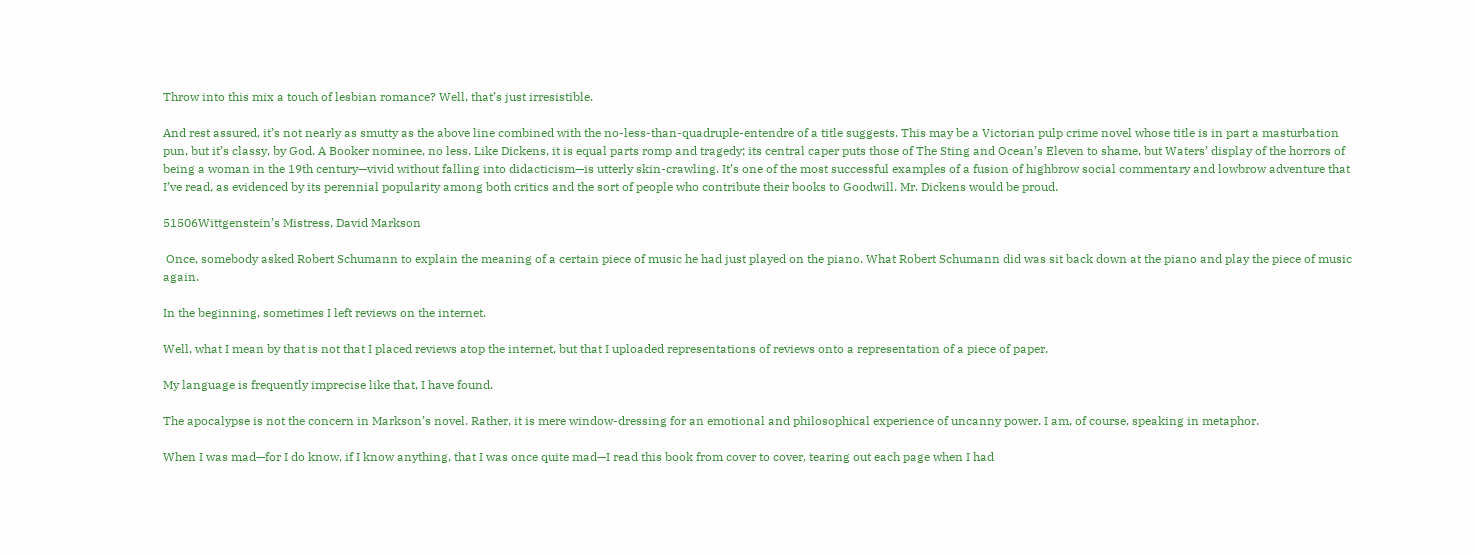Throw into this mix a touch of lesbian romance? Well, that’s just irresistible.

And rest assured, it’s not nearly as smutty as the above line combined with the no-less-than-quadruple-entendre of a title suggests. This may be a Victorian pulp crime novel whose title is in part a masturbation pun, but it’s classy, by God. A Booker nominee, no less. Like Dickens, it is equal parts romp and tragedy; its central caper puts those of The Sting and Ocean’s Eleven to shame, but Waters’ display of the horrors of being a woman in the 19th century—vivid without falling into didacticism—is utterly skin-crawling. It’s one of the most successful examples of a fusion of highbrow social commentary and lowbrow adventure that I’ve read, as evidenced by its perennial popularity among both critics and the sort of people who contribute their books to Goodwill. Mr. Dickens would be proud.

51506Wittgenstein’s Mistress, David Markson

 Once, somebody asked Robert Schumann to explain the meaning of a certain piece of music he had just played on the piano. What Robert Schumann did was sit back down at the piano and play the piece of music again.

In the beginning, sometimes I left reviews on the internet.

Well, what I mean by that is not that I placed reviews atop the internet, but that I uploaded representations of reviews onto a representation of a piece of paper.

My language is frequently imprecise like that, I have found.

The apocalypse is not the concern in Markson’s novel. Rather, it is mere window-dressing for an emotional and philosophical experience of uncanny power. I am, of course, speaking in metaphor.

When I was mad—for I do know, if I know anything, that I was once quite mad—I read this book from cover to cover, tearing out each page when I had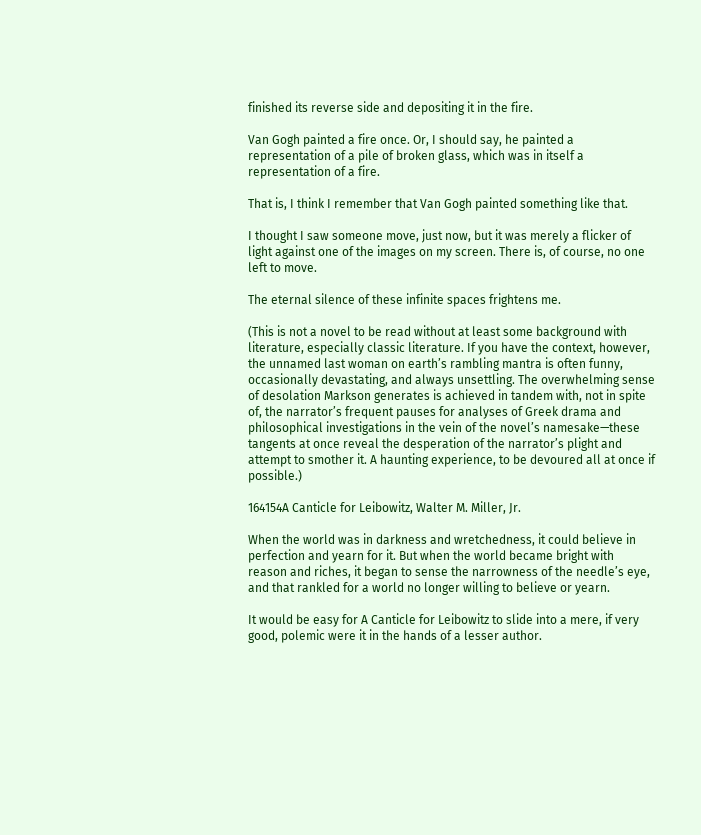finished its reverse side and depositing it in the fire.

Van Gogh painted a fire once. Or, I should say, he painted a representation of a pile of broken glass, which was in itself a representation of a fire.

That is, I think I remember that Van Gogh painted something like that.

I thought I saw someone move, just now, but it was merely a flicker of light against one of the images on my screen. There is, of course, no one left to move.

The eternal silence of these infinite spaces frightens me.

(This is not a novel to be read without at least some background with literature, especially classic literature. If you have the context, however, the unnamed last woman on earth’s rambling mantra is often funny, occasionally devastating, and always unsettling. The overwhelming sense of desolation Markson generates is achieved in tandem with, not in spite of, the narrator’s frequent pauses for analyses of Greek drama and philosophical investigations in the vein of the novel’s namesake—these tangents at once reveal the desperation of the narrator’s plight and attempt to smother it. A haunting experience, to be devoured all at once if possible.)

164154A Canticle for Leibowitz, Walter M. Miller, Jr.

When the world was in darkness and wretchedness, it could believe in perfection and yearn for it. But when the world became bright with reason and riches, it began to sense the narrowness of the needle’s eye, and that rankled for a world no longer willing to believe or yearn.

It would be easy for A Canticle for Leibowitz to slide into a mere, if very good, polemic were it in the hands of a lesser author.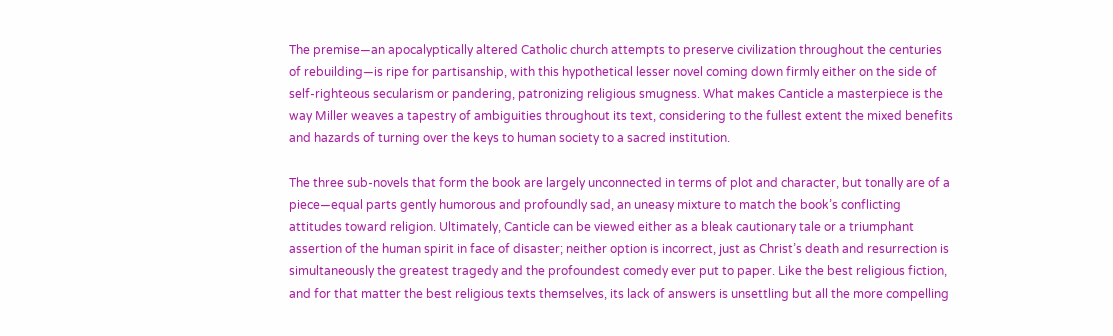The premise—an apocalyptically altered Catholic church attempts to preserve civilization throughout the centuries of rebuilding—is ripe for partisanship, with this hypothetical lesser novel coming down firmly either on the side of self-righteous secularism or pandering, patronizing religious smugness. What makes Canticle a masterpiece is the way Miller weaves a tapestry of ambiguities throughout its text, considering to the fullest extent the mixed benefits and hazards of turning over the keys to human society to a sacred institution.

The three sub-novels that form the book are largely unconnected in terms of plot and character, but tonally are of a piece—equal parts gently humorous and profoundly sad, an uneasy mixture to match the book’s conflicting attitudes toward religion. Ultimately, Canticle can be viewed either as a bleak cautionary tale or a triumphant assertion of the human spirit in face of disaster; neither option is incorrect, just as Christ’s death and resurrection is simultaneously the greatest tragedy and the profoundest comedy ever put to paper. Like the best religious fiction, and for that matter the best religious texts themselves, its lack of answers is unsettling but all the more compelling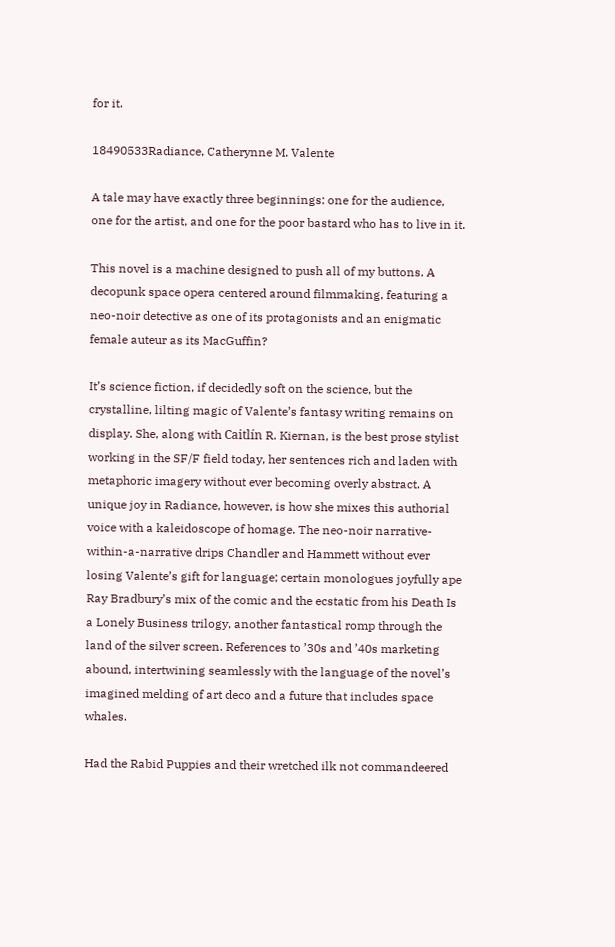for it.

18490533Radiance, Catherynne M. Valente

A tale may have exactly three beginnings: one for the audience, one for the artist, and one for the poor bastard who has to live in it.

This novel is a machine designed to push all of my buttons. A decopunk space opera centered around filmmaking, featuring a neo-noir detective as one of its protagonists and an enigmatic female auteur as its MacGuffin?

It’s science fiction, if decidedly soft on the science, but the crystalline, lilting magic of Valente’s fantasy writing remains on display. She, along with Caitlín R. Kiernan, is the best prose stylist working in the SF/F field today, her sentences rich and laden with metaphoric imagery without ever becoming overly abstract. A unique joy in Radiance, however, is how she mixes this authorial voice with a kaleidoscope of homage. The neo-noir narrative-within-a-narrative drips Chandler and Hammett without ever losing Valente’s gift for language; certain monologues joyfully ape Ray Bradbury’s mix of the comic and the ecstatic from his Death Is a Lonely Business trilogy, another fantastical romp through the land of the silver screen. References to ’30s and ’40s marketing abound, intertwining seamlessly with the language of the novel’s imagined melding of art deco and a future that includes space whales.

Had the Rabid Puppies and their wretched ilk not commandeered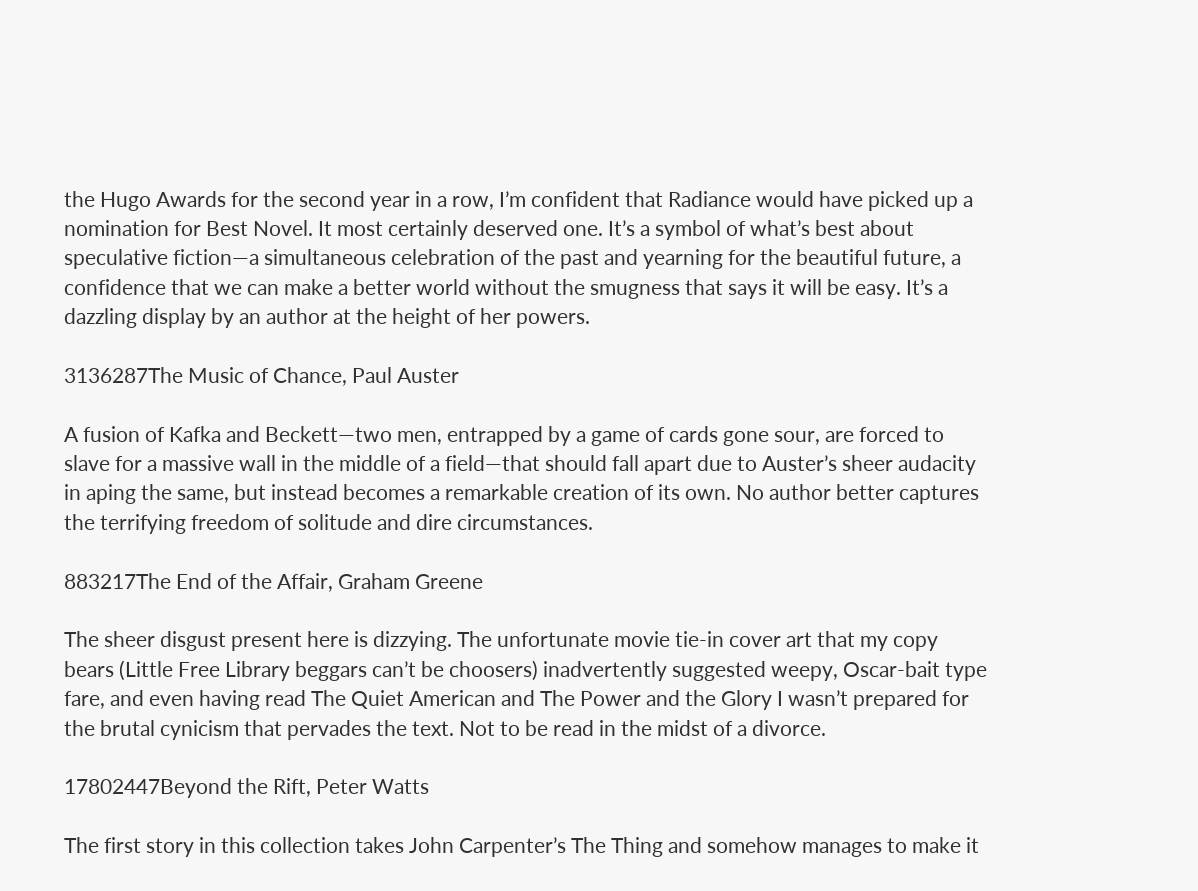the Hugo Awards for the second year in a row, I’m confident that Radiance would have picked up a nomination for Best Novel. It most certainly deserved one. It’s a symbol of what’s best about speculative fiction—a simultaneous celebration of the past and yearning for the beautiful future, a confidence that we can make a better world without the smugness that says it will be easy. It’s a dazzling display by an author at the height of her powers.

3136287The Music of Chance, Paul Auster

A fusion of Kafka and Beckett—two men, entrapped by a game of cards gone sour, are forced to slave for a massive wall in the middle of a field—that should fall apart due to Auster’s sheer audacity in aping the same, but instead becomes a remarkable creation of its own. No author better captures the terrifying freedom of solitude and dire circumstances.

883217The End of the Affair, Graham Greene

The sheer disgust present here is dizzying. The unfortunate movie tie-in cover art that my copy bears (Little Free Library beggars can’t be choosers) inadvertently suggested weepy, Oscar-bait type fare, and even having read The Quiet American and The Power and the Glory I wasn’t prepared for the brutal cynicism that pervades the text. Not to be read in the midst of a divorce.

17802447Beyond the Rift, Peter Watts

The first story in this collection takes John Carpenter’s The Thing and somehow manages to make it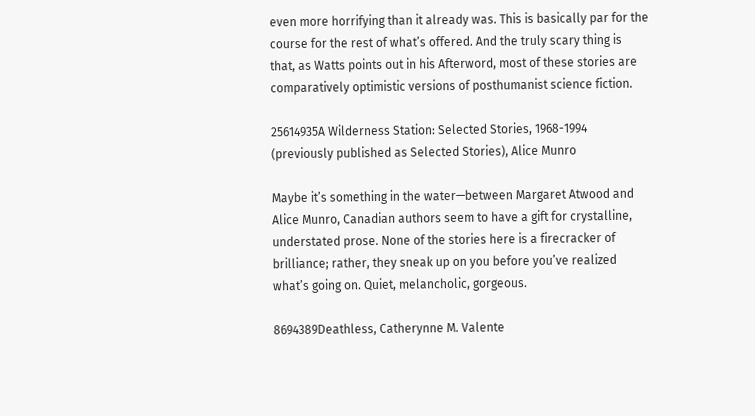even more horrifying than it already was. This is basically par for the course for the rest of what’s offered. And the truly scary thing is that, as Watts points out in his Afterword, most of these stories are comparatively optimistic versions of posthumanist science fiction.

25614935A Wilderness Station: Selected Stories, 1968-1994 (previously published as Selected Stories), Alice Munro

Maybe it’s something in the water—between Margaret Atwood and Alice Munro, Canadian authors seem to have a gift for crystalline, understated prose. None of the stories here is a firecracker of brilliance; rather, they sneak up on you before you’ve realized what’s going on. Quiet, melancholic, gorgeous.

8694389Deathless, Catherynne M. Valente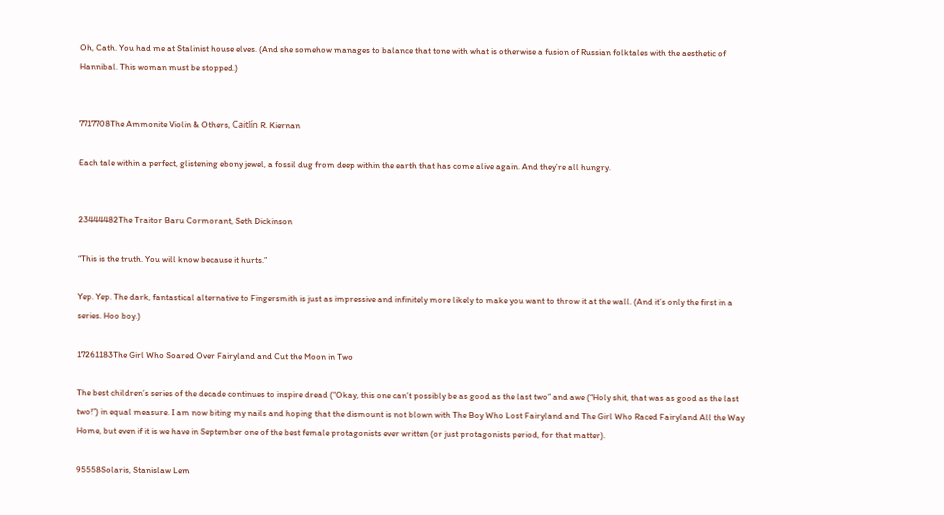Oh, Cath. You had me at Stalinist house elves. (And she somehow manages to balance that tone with what is otherwise a fusion of Russian folktales with the aesthetic of Hannibal. This woman must be stopped.)


7717708The Ammonite Violin & Others, Caitlín R. Kiernan

Each tale within a perfect, glistening ebony jewel, a fossil dug from deep within the earth that has come alive again. And they’re all hungry.


23444482The Traitor Baru Cormorant, Seth Dickinson

“This is the truth. You will know because it hurts.”

Yep. Yep. The dark, fantastical alternative to Fingersmith is just as impressive and infinitely more likely to make you want to throw it at the wall. (And it’s only the first in a series. Hoo boy.)

17261183The Girl Who Soared Over Fairyland and Cut the Moon in Two

The best children’s series of the decade continues to inspire dread (“Okay, this one can’t possibly be as good as the last two” and awe (“Holy shit, that was as good as the last two!”) in equal measure. I am now biting my nails and hoping that the dismount is not blown with The Boy Who Lost Fairyland and The Girl Who Raced Fairyland All the Way Home, but even if it is we have in September one of the best female protagonists ever written (or just protagonists period, for that matter).

95558Solaris, Stanislaw Lem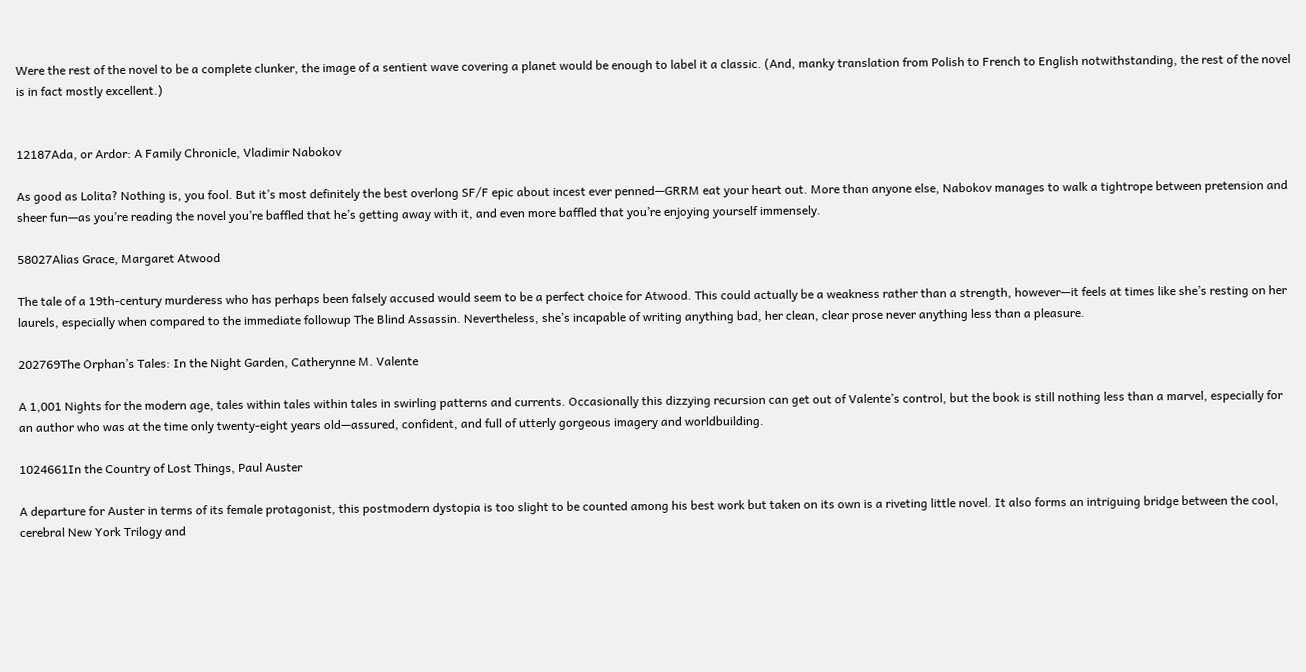Were the rest of the novel to be a complete clunker, the image of a sentient wave covering a planet would be enough to label it a classic. (And, manky translation from Polish to French to English notwithstanding, the rest of the novel is in fact mostly excellent.)


12187Ada, or Ardor: A Family Chronicle, Vladimir Nabokov

As good as Lolita? Nothing is, you fool. But it’s most definitely the best overlong SF/F epic about incest ever penned—GRRM eat your heart out. More than anyone else, Nabokov manages to walk a tightrope between pretension and sheer fun—as you’re reading the novel you’re baffled that he’s getting away with it, and even more baffled that you’re enjoying yourself immensely.

58027Alias Grace, Margaret Atwood

The tale of a 19th-century murderess who has perhaps been falsely accused would seem to be a perfect choice for Atwood. This could actually be a weakness rather than a strength, however—it feels at times like she’s resting on her laurels, especially when compared to the immediate followup The Blind Assassin. Nevertheless, she’s incapable of writing anything bad, her clean, clear prose never anything less than a pleasure.

202769The Orphan’s Tales: In the Night Garden, Catherynne M. Valente

A 1,001 Nights for the modern age, tales within tales within tales in swirling patterns and currents. Occasionally this dizzying recursion can get out of Valente’s control, but the book is still nothing less than a marvel, especially for an author who was at the time only twenty-eight years old—assured, confident, and full of utterly gorgeous imagery and worldbuilding.

1024661In the Country of Lost Things, Paul Auster

A departure for Auster in terms of its female protagonist, this postmodern dystopia is too slight to be counted among his best work but taken on its own is a riveting little novel. It also forms an intriguing bridge between the cool, cerebral New York Trilogy and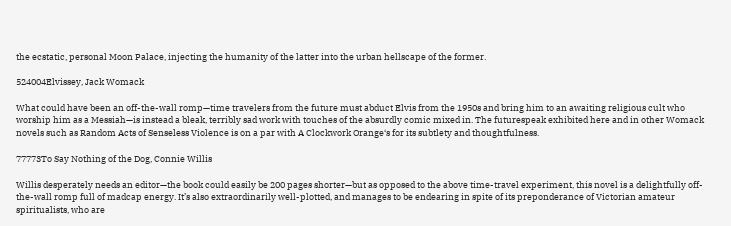the ecstatic, personal Moon Palace, injecting the humanity of the latter into the urban hellscape of the former.

524004Elvissey, Jack Womack

What could have been an off-the-wall romp—time travelers from the future must abduct Elvis from the 1950s and bring him to an awaiting religious cult who worship him as a Messiah—is instead a bleak, terribly sad work with touches of the absurdly comic mixed in. The futurespeak exhibited here and in other Womack novels such as Random Acts of Senseless Violence is on a par with A Clockwork Orange‘s for its subtlety and thoughtfulness.

77773To Say Nothing of the Dog, Connie Willis

Willis desperately needs an editor—the book could easily be 200 pages shorter—but as opposed to the above time-travel experiment, this novel is a delightfully off-the-wall romp full of madcap energy. It’s also extraordinarily well-plotted, and manages to be endearing in spite of its preponderance of Victorian amateur spiritualists, who are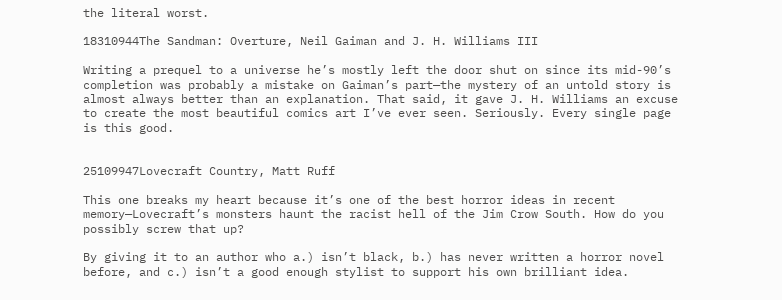the literal worst.

18310944The Sandman: Overture, Neil Gaiman and J. H. Williams III

Writing a prequel to a universe he’s mostly left the door shut on since its mid-90’s completion was probably a mistake on Gaiman’s part—the mystery of an untold story is almost always better than an explanation. That said, it gave J. H. Williams an excuse to create the most beautiful comics art I’ve ever seen. Seriously. Every single page is this good.


25109947Lovecraft Country, Matt Ruff

This one breaks my heart because it’s one of the best horror ideas in recent memory—Lovecraft’s monsters haunt the racist hell of the Jim Crow South. How do you possibly screw that up?

By giving it to an author who a.) isn’t black, b.) has never written a horror novel before, and c.) isn’t a good enough stylist to support his own brilliant idea.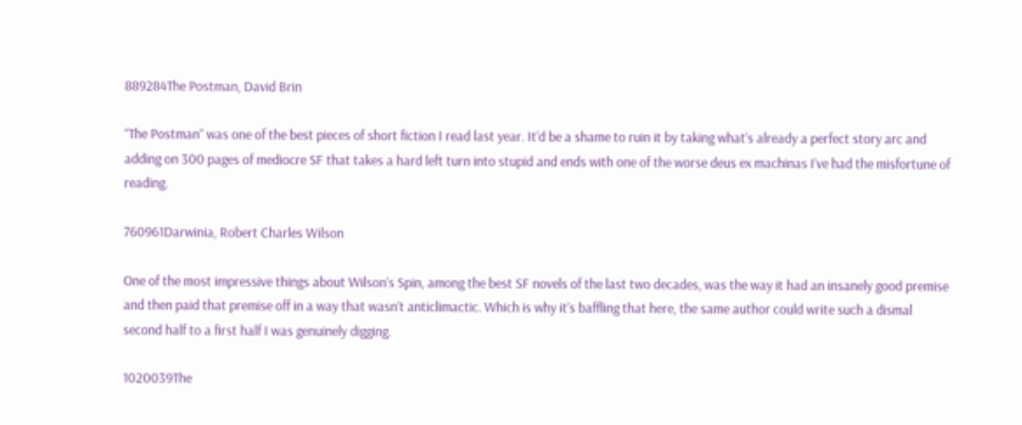889284The Postman, David Brin

“The Postman” was one of the best pieces of short fiction I read last year. It’d be a shame to ruin it by taking what’s already a perfect story arc and adding on 300 pages of mediocre SF that takes a hard left turn into stupid and ends with one of the worse deus ex machinas I’ve had the misfortune of reading.

760961Darwinia, Robert Charles Wilson

One of the most impressive things about Wilson’s Spin, among the best SF novels of the last two decades, was the way it had an insanely good premise and then paid that premise off in a way that wasn’t anticlimactic. Which is why it’s baffling that here, the same author could write such a dismal second half to a first half I was genuinely digging.

1020039The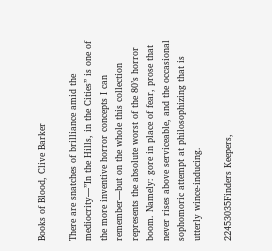Books of Blood, Clive Barker

There are snatches of brilliance amid the mediocrity—”In the Hills, in the Cities” is one of the more inventive horror concepts I can remember—but on the whole this collection represents the absolute worst of the 80’s horror boom. Namely: gore in place of fear, prose that never rises above serviceable, and the occasional sophomoric attempt at philosophizing that is utterly wince-inducing.

22453035Finders Keepers,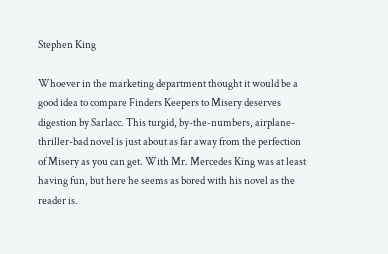Stephen King

Whoever in the marketing department thought it would be a good idea to compare Finders Keepers to Misery deserves digestion by Sarlacc. This turgid, by-the-numbers, airplane-thriller-bad novel is just about as far away from the perfection of Misery as you can get. With Mr. Mercedes King was at least having fun, but here he seems as bored with his novel as the reader is.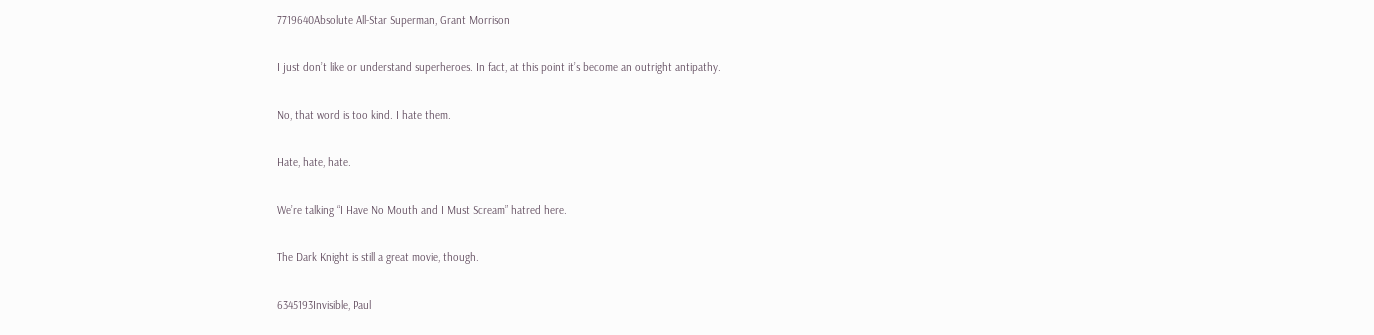7719640Absolute All-Star Superman, Grant Morrison

I just don’t like or understand superheroes. In fact, at this point it’s become an outright antipathy.

No, that word is too kind. I hate them.

Hate, hate, hate.

We’re talking “I Have No Mouth and I Must Scream” hatred here.

The Dark Knight is still a great movie, though.

6345193Invisible, Paul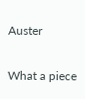Auster

What a piece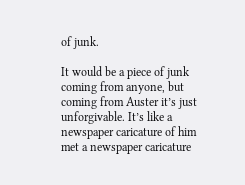of junk.

It would be a piece of junk coming from anyone, but coming from Auster it’s just unforgivable. It’s like a newspaper caricature of him met a newspaper caricature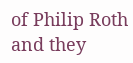of Philip Roth and they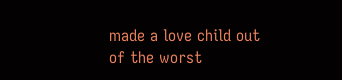made a love child out of the worst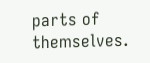parts of themselves.